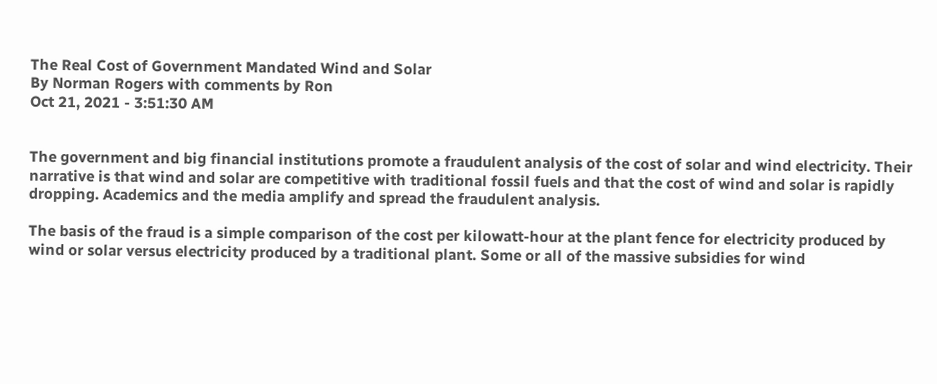The Real Cost of Government Mandated Wind and Solar
By Norman Rogers with comments by Ron
Oct 21, 2021 - 3:51:30 AM


The government and big financial institutions promote a fraudulent analysis of the cost of solar and wind electricity. Their narrative is that wind and solar are competitive with traditional fossil fuels and that the cost of wind and solar is rapidly dropping. Academics and the media amplify and spread the fraudulent analysis.

The basis of the fraud is a simple comparison of the cost per kilowatt-hour at the plant fence for electricity produced by wind or solar versus electricity produced by a traditional plant. Some or all of the massive subsidies for wind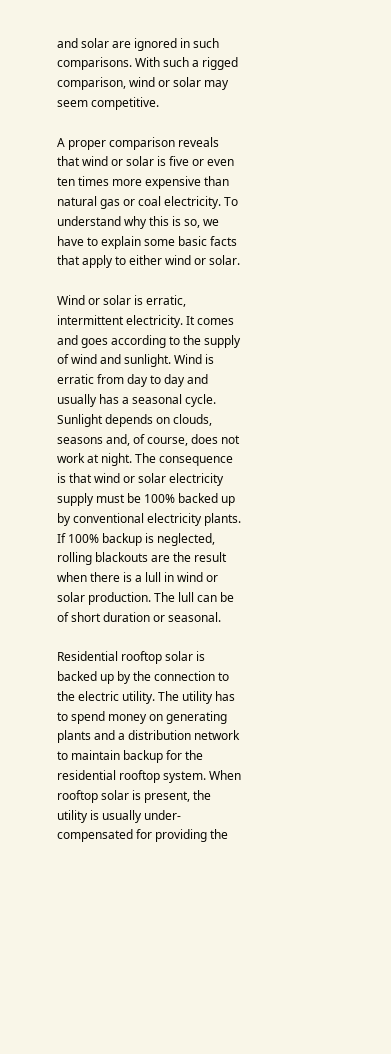and solar are ignored in such comparisons. With such a rigged comparison, wind or solar may seem competitive.

A proper comparison reveals that wind or solar is five or even ten times more expensive than natural gas or coal electricity. To understand why this is so, we have to explain some basic facts that apply to either wind or solar.

Wind or solar is erratic, intermittent electricity. It comes and goes according to the supply of wind and sunlight. Wind is erratic from day to day and usually has a seasonal cycle. Sunlight depends on clouds, seasons and, of course, does not work at night. The consequence is that wind or solar electricity supply must be 100% backed up by conventional electricity plants. If 100% backup is neglected, rolling blackouts are the result when there is a lull in wind or solar production. The lull can be of short duration or seasonal.

Residential rooftop solar is backed up by the connection to the electric utility. The utility has to spend money on generating plants and a distribution network to maintain backup for the residential rooftop system. When rooftop solar is present, the utility is usually under-compensated for providing the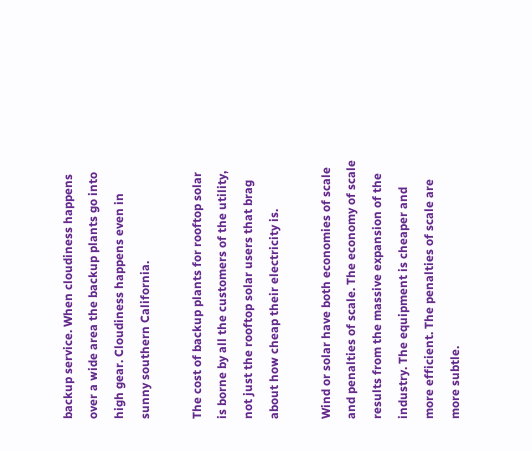backup service. When cloudiness happens over a wide area the backup plants go into high gear. Cloudiness happens even in sunny southern California.

The cost of backup plants for rooftop solar is borne by all the customers of the utility, not just the rooftop solar users that brag about how cheap their electricity is.

Wind or solar have both economies of scale and penalties of scale. The economy of scale results from the massive expansion of the industry. The equipment is cheaper and more efficient. The penalties of scale are more subtle.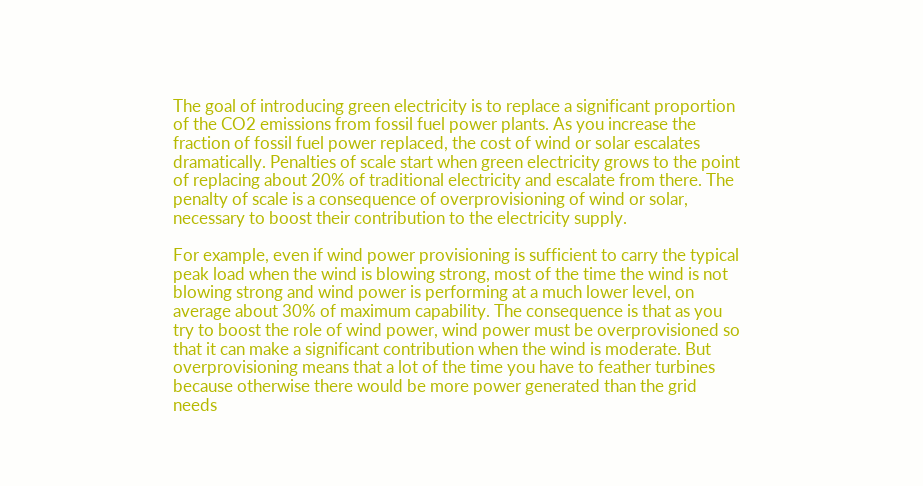The goal of introducing green electricity is to replace a significant proportion of the CO2 emissions from fossil fuel power plants. As you increase the fraction of fossil fuel power replaced, the cost of wind or solar escalates dramatically. Penalties of scale start when green electricity grows to the point of replacing about 20% of traditional electricity and escalate from there. The penalty of scale is a consequence of overprovisioning of wind or solar, necessary to boost their contribution to the electricity supply.

For example, even if wind power provisioning is sufficient to carry the typical peak load when the wind is blowing strong, most of the time the wind is not blowing strong and wind power is performing at a much lower level, on average about 30% of maximum capability. The consequence is that as you try to boost the role of wind power, wind power must be overprovisioned so that it can make a significant contribution when the wind is moderate. But overprovisioning means that a lot of the time you have to feather turbines because otherwise there would be more power generated than the grid needs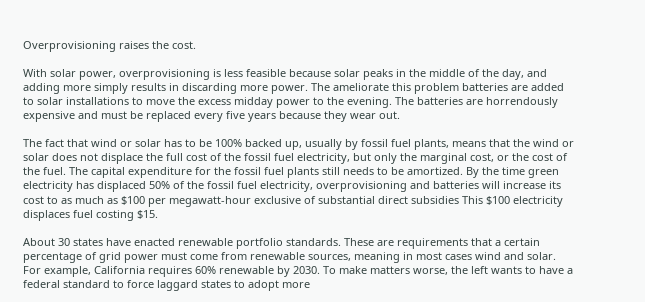Overprovisioning raises the cost.

With solar power, overprovisioning is less feasible because solar peaks in the middle of the day, and adding more simply results in discarding more power. The ameliorate this problem batteries are added to solar installations to move the excess midday power to the evening. The batteries are horrendously expensive and must be replaced every five years because they wear out.

The fact that wind or solar has to be 100% backed up, usually by fossil fuel plants, means that the wind or solar does not displace the full cost of the fossil fuel electricity, but only the marginal cost, or the cost of the fuel. The capital expenditure for the fossil fuel plants still needs to be amortized. By the time green electricity has displaced 50% of the fossil fuel electricity, overprovisioning and batteries will increase its cost to as much as $100 per megawatt-hour exclusive of substantial direct subsidies This $100 electricity displaces fuel costing $15.

About 30 states have enacted renewable portfolio standards. These are requirements that a certain percentage of grid power must come from renewable sources, meaning in most cases wind and solar. For example, California requires 60% renewable by 2030. To make matters worse, the left wants to have a federal standard to force laggard states to adopt more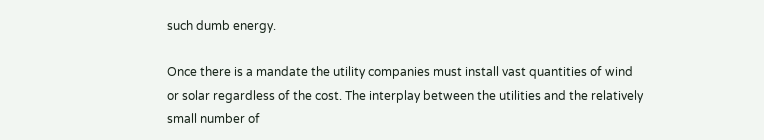such dumb energy.

Once there is a mandate the utility companies must install vast quantities of wind or solar regardless of the cost. The interplay between the utilities and the relatively small number of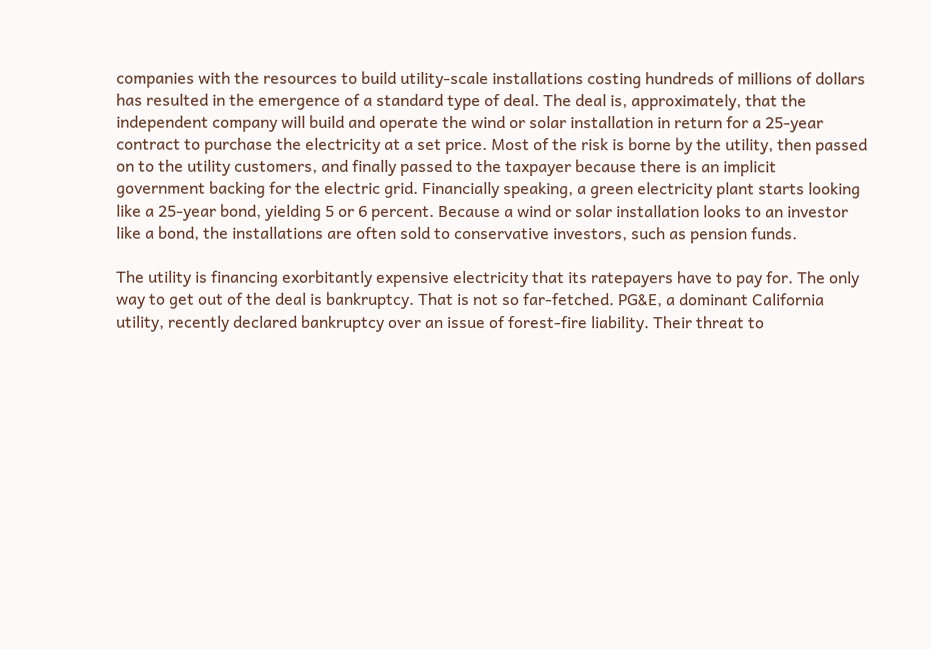companies with the resources to build utility-scale installations costing hundreds of millions of dollars has resulted in the emergence of a standard type of deal. The deal is, approximately, that the independent company will build and operate the wind or solar installation in return for a 25-year contract to purchase the electricity at a set price. Most of the risk is borne by the utility, then passed on to the utility customers, and finally passed to the taxpayer because there is an implicit government backing for the electric grid. Financially speaking, a green electricity plant starts looking like a 25-year bond, yielding 5 or 6 percent. Because a wind or solar installation looks to an investor like a bond, the installations are often sold to conservative investors, such as pension funds.

The utility is financing exorbitantly expensive electricity that its ratepayers have to pay for. The only way to get out of the deal is bankruptcy. That is not so far-fetched. PG&E, a dominant California utility, recently declared bankruptcy over an issue of forest-fire liability. Their threat to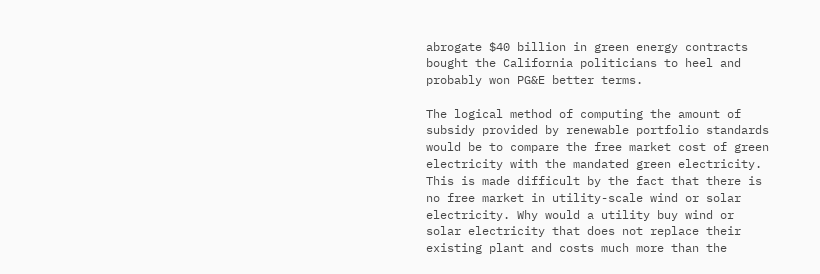abrogate $40 billion in green energy contracts bought the California politicians to heel and probably won PG&E better terms.

The logical method of computing the amount of subsidy provided by renewable portfolio standards would be to compare the free market cost of green electricity with the mandated green electricity. This is made difficult by the fact that there is no free market in utility-scale wind or solar electricity. Why would a utility buy wind or solar electricity that does not replace their existing plant and costs much more than the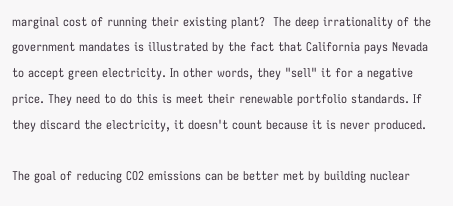marginal cost of running their existing plant?  The deep irrationality of the government mandates is illustrated by the fact that California pays Nevada to accept green electricity. In other words, they "sell" it for a negative price. They need to do this is meet their renewable portfolio standards. If they discard the electricity, it doesn't count because it is never produced.

The goal of reducing CO2 emissions can be better met by building nuclear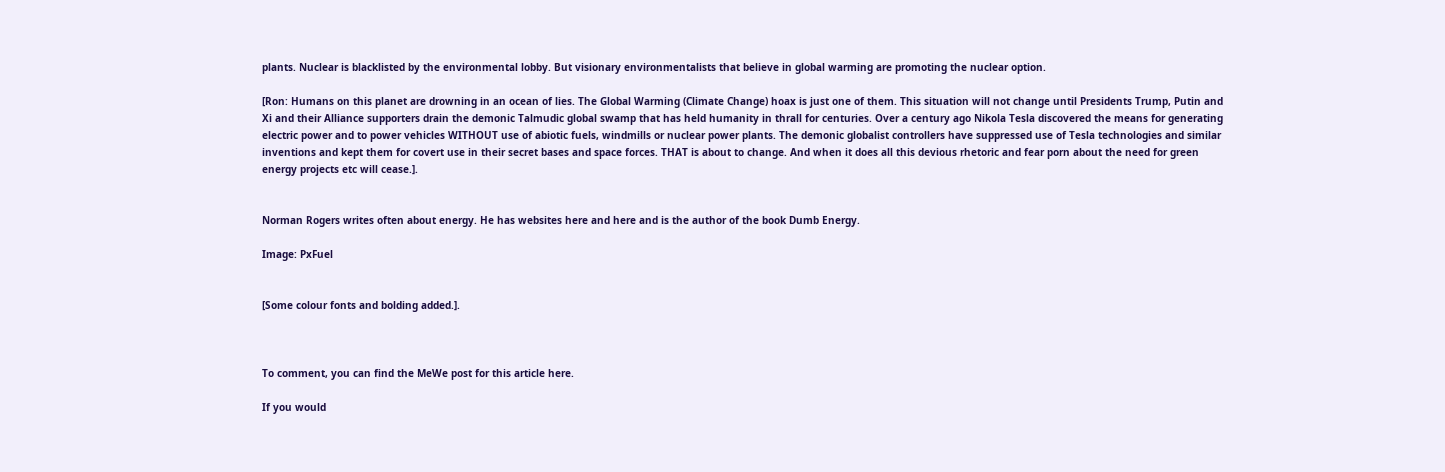plants. Nuclear is blacklisted by the environmental lobby. But visionary environmentalists that believe in global warming are promoting the nuclear option.

[Ron: Humans on this planet are drowning in an ocean of lies. The Global Warming (Climate Change) hoax is just one of them. This situation will not change until Presidents Trump, Putin and Xi and their Alliance supporters drain the demonic Talmudic global swamp that has held humanity in thrall for centuries. Over a century ago Nikola Tesla discovered the means for generating electric power and to power vehicles WITHOUT use of abiotic fuels, windmills or nuclear power plants. The demonic globalist controllers have suppressed use of Tesla technologies and similar inventions and kept them for covert use in their secret bases and space forces. THAT is about to change. And when it does all this devious rhetoric and fear porn about the need for green energy projects etc will cease.].


Norman Rogers writes often about energy. He has websites here and here and is the author of the book Dumb Energy.

Image: PxFuel


[Some colour fonts and bolding added.].



To comment, you can find the MeWe post for this article here.

If you would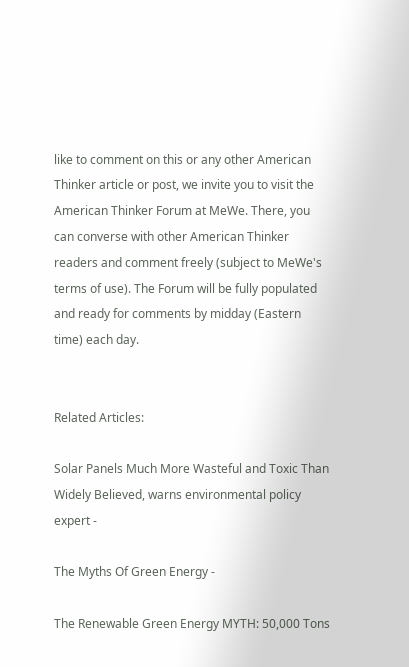like to comment on this or any other American Thinker article or post, we invite you to visit the American Thinker Forum at MeWe. There, you can converse with other American Thinker readers and comment freely (subject to MeWe's terms of use). The Forum will be fully populated and ready for comments by midday (Eastern time) each day.


Related Articles:

Solar Panels Much More Wasteful and Toxic Than Widely Believed, warns environmental policy expert -

The Myths Of Green Energy -

The Renewable Green Energy MYTH: 50,000 Tons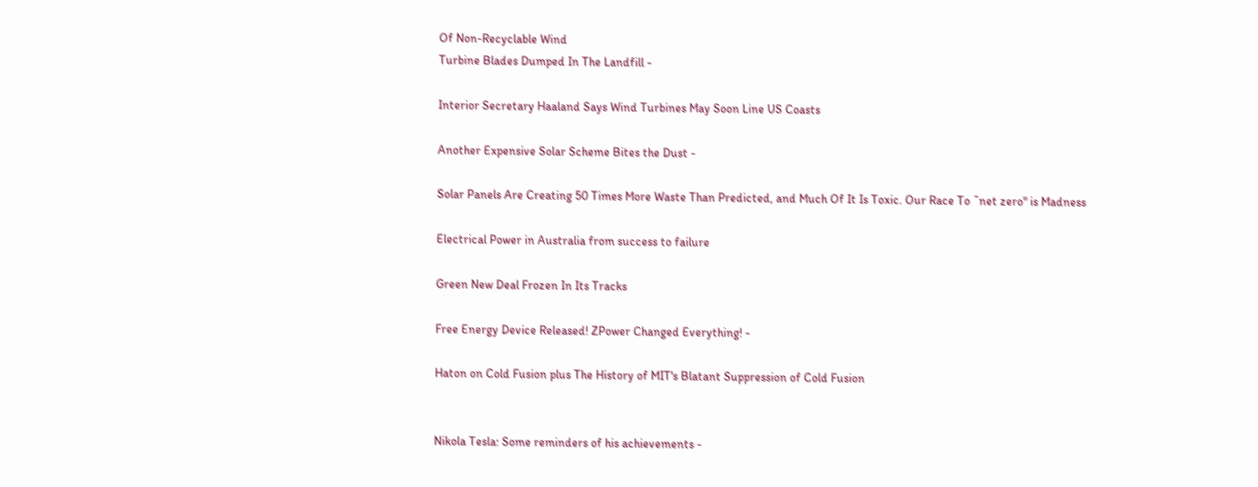Of Non-Recyclable Wind
Turbine Blades Dumped In The Landfill -

Interior Secretary Haaland Says Wind Turbines May Soon Line US Coasts

Another Expensive Solar Scheme Bites the Dust -

Solar Panels Are Creating 50 Times More Waste Than Predicted, and Much Of It Is Toxic. Our Race To ˜net zero" is Madness

Electrical Power in Australia from success to failure

Green New Deal Frozen In Its Tracks

Free Energy Device Released! ZPower Changed Everything! -

Haton on Cold Fusion plus The History of MIT's Blatant Suppression of Cold Fusion


Nikola Tesla: Some reminders of his achievements -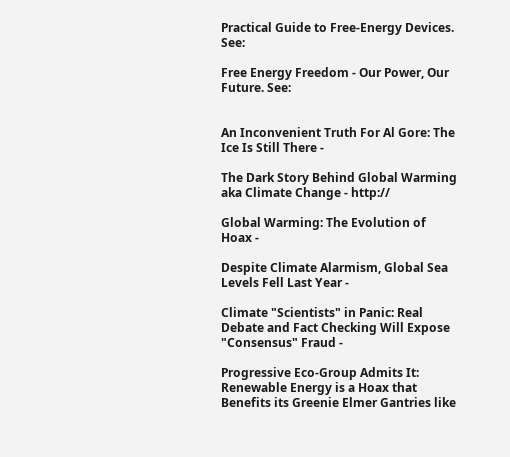Practical Guide to Free-Energy Devices. See:

Free Energy Freedom - Our Power, Our Future. See:


An Inconvenient Truth For Al Gore: The Ice Is Still There -

The Dark Story Behind Global Warming aka Climate Change - http://

Global Warming: The Evolution of Hoax -

Despite Climate Alarmism, Global Sea Levels Fell Last Year -

Climate "Scientists" in Panic: Real Debate and Fact Checking Will Expose "Consensus" Fraud -

Progressive Eco-Group Admits It: Renewable Energy is a Hoax that Benefits its Greenie Elmer Gantries like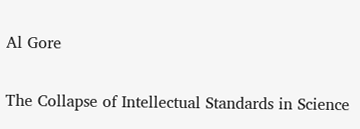Al Gore

The Collapse of Intellectual Standards in Science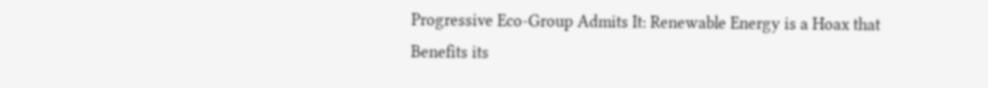Progressive Eco-Group Admits It: Renewable Energy is a Hoax that
Benefits its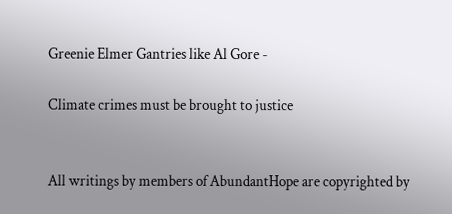Greenie Elmer Gantries like Al Gore -

Climate crimes must be brought to justice


All writings by members of AbundantHope are copyrighted by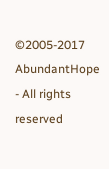©2005-2017 AbundantHope - All rights reserved